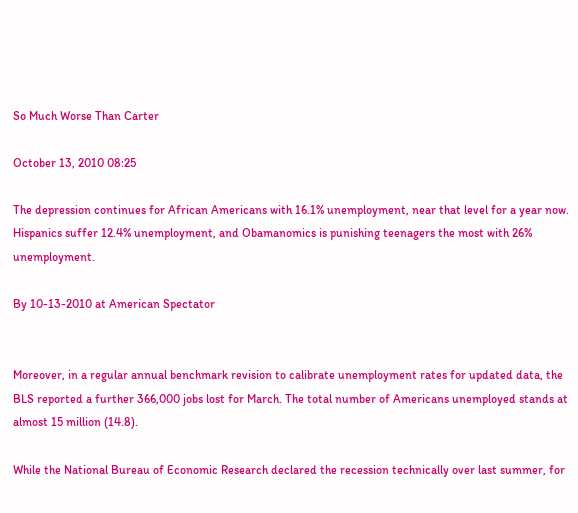So Much Worse Than Carter

October 13, 2010 08:25

The depression continues for African Americans with 16.1% unemployment, near that level for a year now. Hispanics suffer 12.4% unemployment, and Obamanomics is punishing teenagers the most with 26% unemployment.

By 10-13-2010 at American Spectator


Moreover, in a regular annual benchmark revision to calibrate unemployment rates for updated data, the BLS reported a further 366,000 jobs lost for March. The total number of Americans unemployed stands at almost 15 million (14.8).

While the National Bureau of Economic Research declared the recession technically over last summer, for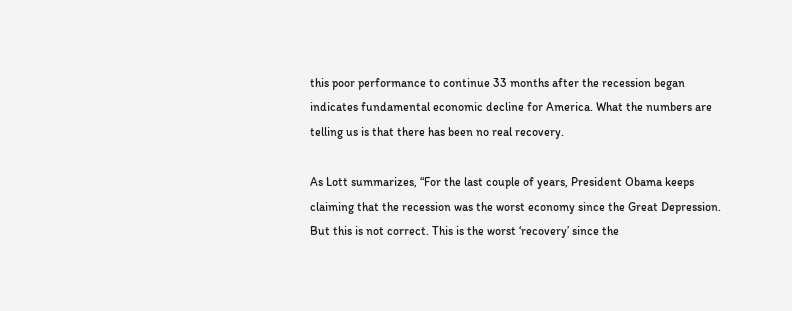this poor performance to continue 33 months after the recession began indicates fundamental economic decline for America. What the numbers are telling us is that there has been no real recovery.

As Lott summarizes, “For the last couple of years, President Obama keeps claiming that the recession was the worst economy since the Great Depression. But this is not correct. This is the worst ‘recovery’ since the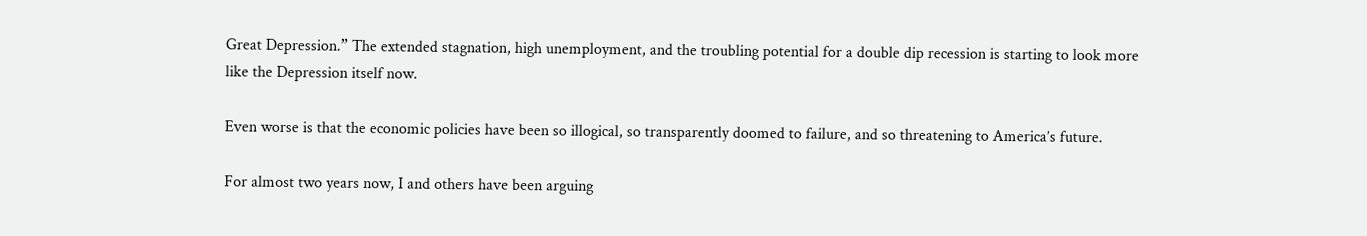Great Depression.” The extended stagnation, high unemployment, and the troubling potential for a double dip recession is starting to look more like the Depression itself now.

Even worse is that the economic policies have been so illogical, so transparently doomed to failure, and so threatening to America’s future.

For almost two years now, I and others have been arguing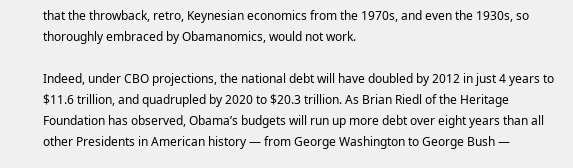that the throwback, retro, Keynesian economics from the 1970s, and even the 1930s, so thoroughly embraced by Obamanomics, would not work.

Indeed, under CBO projections, the national debt will have doubled by 2012 in just 4 years to $11.6 trillion, and quadrupled by 2020 to $20.3 trillion. As Brian Riedl of the Heritage Foundation has observed, Obama’s budgets will run up more debt over eight years than all other Presidents in American history — from George Washington to George Bush —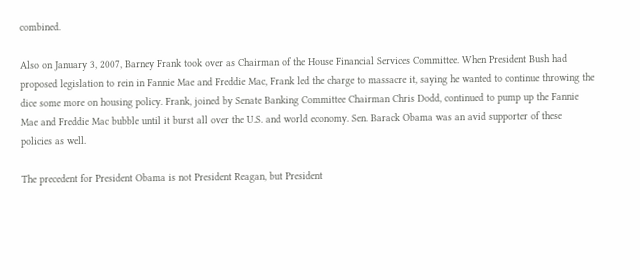combined.

Also on January 3, 2007, Barney Frank took over as Chairman of the House Financial Services Committee. When President Bush had proposed legislation to rein in Fannie Mae and Freddie Mac, Frank led the charge to massacre it, saying he wanted to continue throwing the dice some more on housing policy. Frank, joined by Senate Banking Committee Chairman Chris Dodd, continued to pump up the Fannie Mae and Freddie Mac bubble until it burst all over the U.S. and world economy. Sen. Barack Obama was an avid supporter of these policies as well.

The precedent for President Obama is not President Reagan, but President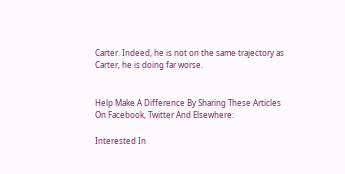Carter. Indeed, he is not on the same trajectory as Carter, he is doing far worse.


Help Make A Difference By Sharing These Articles On Facebook, Twitter And Elsewhere:

Interested In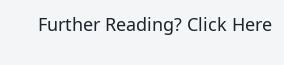Further Reading? Click Here